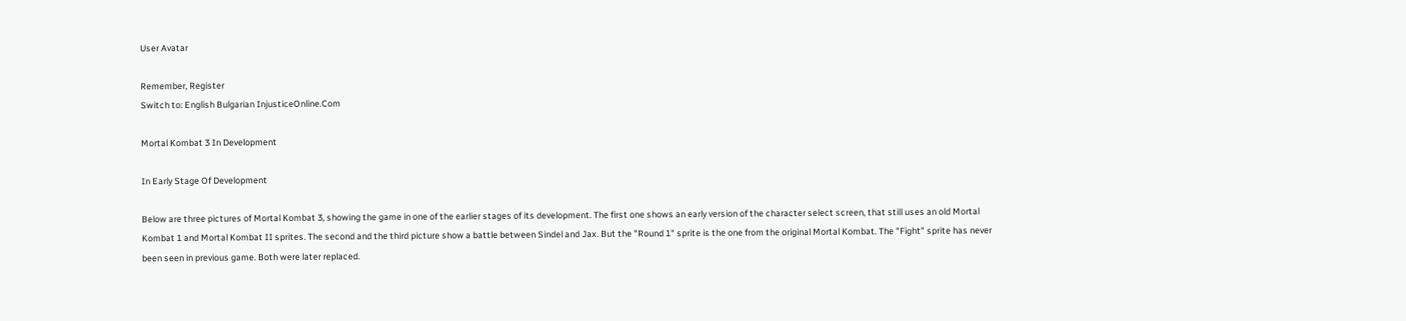User Avatar

Remember, Register
Switch to: English Bulgarian InjusticeOnline.Com

Mortal Kombat 3 In Development

In Early Stage Of Development

Below are three pictures of Mortal Kombat 3, showing the game in one of the earlier stages of its development. The first one shows an early version of the character select screen, that still uses an old Mortal Kombat 1 and Mortal Kombat II sprites. The second and the third picture show a battle between Sindel and Jax. But the "Round 1" sprite is the one from the original Mortal Kombat. The "Fight" sprite has never been seen in previous game. Both were later replaced.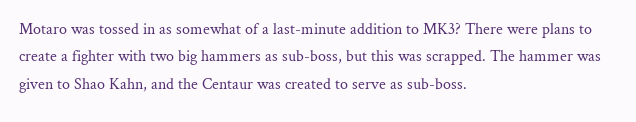Motaro was tossed in as somewhat of a last-minute addition to MK3? There were plans to create a fighter with two big hammers as sub-boss, but this was scrapped. The hammer was given to Shao Kahn, and the Centaur was created to serve as sub-boss.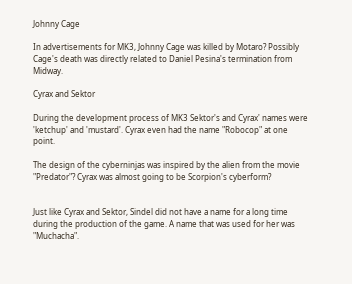Johnny Cage

In advertisements for MK3, Johnny Cage was killed by Motaro? Possibly Cage's death was directly related to Daniel Pesina's termination from Midway.

Cyrax and Sektor

During the development process of MK3 Sektor's and Cyrax' names were 'ketchup' and 'mustard'. Cyrax even had the name "Robocop" at one point.

The design of the cyberninjas was inspired by the alien from the movie "Predator"? Cyrax was almost going to be Scorpion's cyberform?


Just like Cyrax and Sektor, Sindel did not have a name for a long time during the production of the game. A name that was used for her was "Muchacha".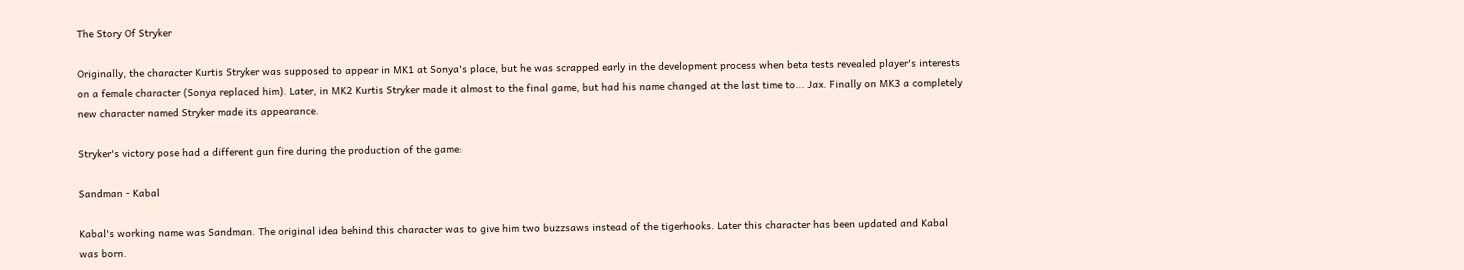The Story Of Stryker

Originally, the character Kurtis Stryker was supposed to appear in MK1 at Sonya's place, but he was scrapped early in the development process when beta tests revealed player's interests on a female character (Sonya replaced him). Later, in MK2 Kurtis Stryker made it almost to the final game, but had his name changed at the last time to... Jax. Finally on MK3 a completely new character named Stryker made its appearance.

Stryker's victory pose had a different gun fire during the production of the game:

Sandman - Kabal

Kabal's working name was Sandman. The original idea behind this character was to give him two buzzsaws instead of the tigerhooks. Later this character has been updated and Kabal was born.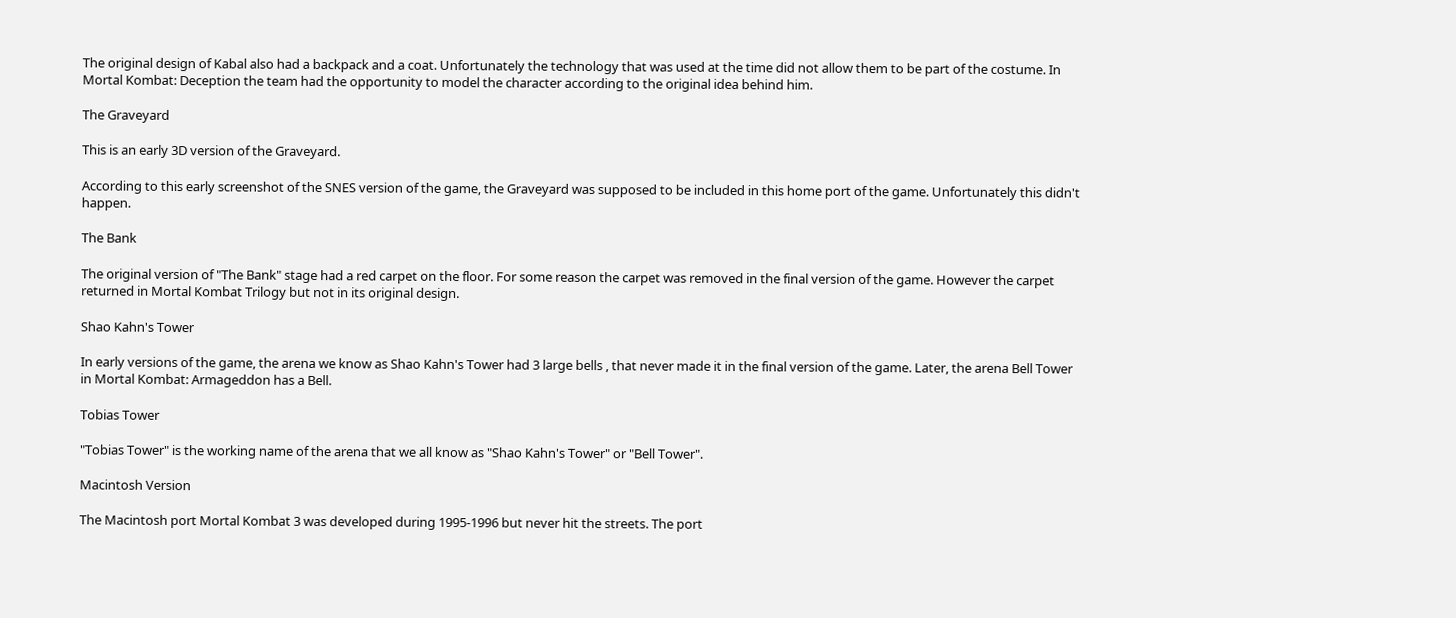The original design of Kabal also had a backpack and a coat. Unfortunately the technology that was used at the time did not allow them to be part of the costume. In Mortal Kombat: Deception the team had the opportunity to model the character according to the original idea behind him.

The Graveyard

This is an early 3D version of the Graveyard.

According to this early screenshot of the SNES version of the game, the Graveyard was supposed to be included in this home port of the game. Unfortunately this didn't happen.

The Bank

The original version of "The Bank" stage had a red carpet on the floor. For some reason the carpet was removed in the final version of the game. However the carpet returned in Mortal Kombat Trilogy but not in its original design.

Shao Kahn's Tower

In early versions of the game, the arena we know as Shao Kahn's Tower had 3 large bells , that never made it in the final version of the game. Later, the arena Bell Tower in Mortal Kombat: Armageddon has a Bell.

Tobias Tower

"Tobias Tower" is the working name of the arena that we all know as "Shao Kahn's Tower" or "Bell Tower".

Macintosh Version

The Macintosh port Mortal Kombat 3 was developed during 1995-1996 but never hit the streets. The port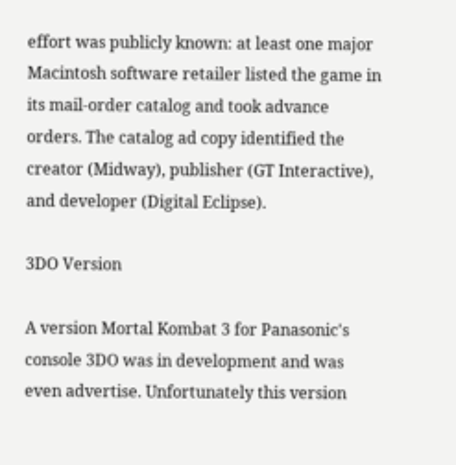effort was publicly known: at least one major Macintosh software retailer listed the game in its mail-order catalog and took advance orders. The catalog ad copy identified the creator (Midway), publisher (GT Interactive), and developer (Digital Eclipse).

3DO Version

A version Mortal Kombat 3 for Panasonic's console 3DO was in development and was even advertise. Unfortunately this version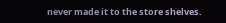never made it to the store shelves.